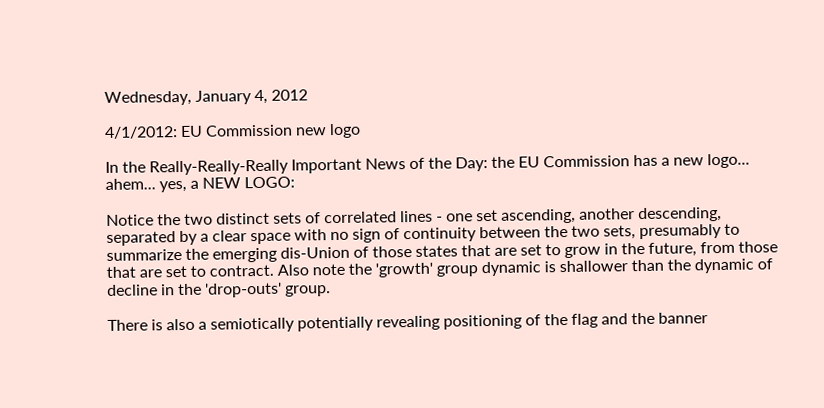Wednesday, January 4, 2012

4/1/2012: EU Commission new logo

In the Really-Really-Really Important News of the Day: the EU Commission has a new logo... ahem... yes, a NEW LOGO:

Notice the two distinct sets of correlated lines - one set ascending, another descending, separated by a clear space with no sign of continuity between the two sets, presumably to summarize the emerging dis-Union of those states that are set to grow in the future, from those that are set to contract. Also note the 'growth' group dynamic is shallower than the dynamic of decline in the 'drop-outs' group.

There is also a semiotically potentially revealing positioning of the flag and the banner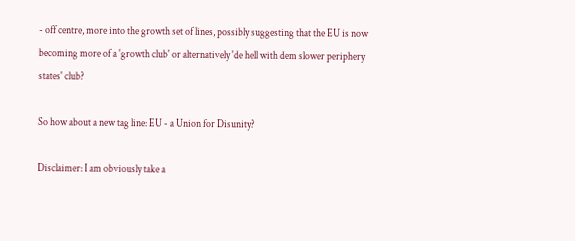- off centre, more into the growth set of lines, possibly suggesting that the EU is now becoming more of a 'growth club' or alternatively 'de hell with dem slower periphery states' club?

So how about a new tag line: EU - a Union for Disunity?

Disclaimer: I am obviously take a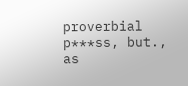proverbial p***ss, but., as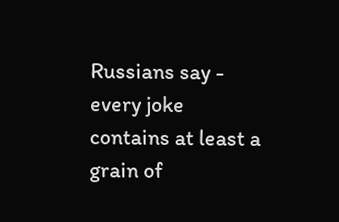Russians say - every joke contains at least a grain of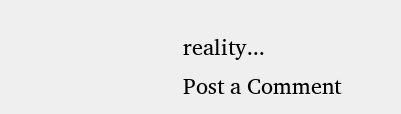reality...
Post a Comment